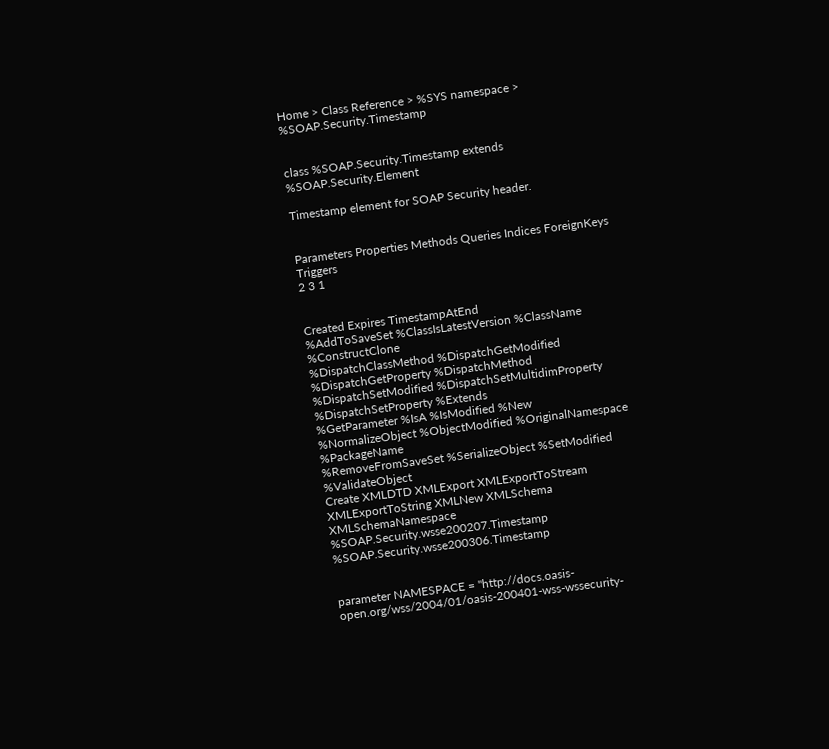Home > Class Reference > %SYS namespace > %SOAP.Security.Timestamp


class %SOAP.Security.Timestamp extends %SOAP.Security.Element

Timestamp element for SOAP Security header.


Parameters Properties Methods Queries Indices ForeignKeys Triggers
2 3 1


Created Expires TimestampAtEnd
%AddToSaveSet %ClassIsLatestVersion %ClassName %ConstructClone
%DispatchClassMethod %DispatchGetModified %DispatchGetProperty %DispatchMethod
%DispatchSetModified %DispatchSetMultidimProperty %DispatchSetProperty %Extends
%GetParameter %IsA %IsModified %New
%NormalizeObject %ObjectModified %OriginalNamespace %PackageName
%RemoveFromSaveSet %SerializeObject %SetModified %ValidateObject
Create XMLDTD XMLExport XMLExportToStream
XMLExportToString XMLNew XMLSchema XMLSchemaNamespace
%SOAP.Security.wsse200207.Timestamp %SOAP.Security.wsse200306.Timestamp


parameter NAMESPACE = "http://docs.oasis-open.org/wss/2004/01/oasis-200401-wss-wssecurity-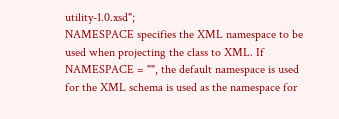utility-1.0.xsd";
NAMESPACE specifies the XML namespace to be used when projecting the class to XML. If NAMESPACE = "", the default namespace is used for the XML schema is used as the namespace for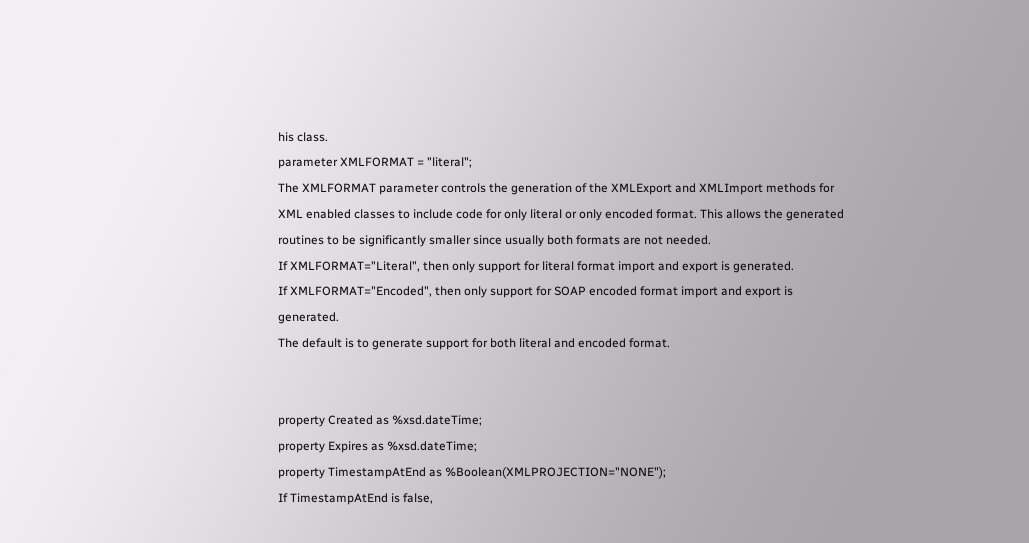his class.
parameter XMLFORMAT = "literal";
The XMLFORMAT parameter controls the generation of the XMLExport and XMLImport methods for XML enabled classes to include code for only literal or only encoded format. This allows the generated routines to be significantly smaller since usually both formats are not needed.
If XMLFORMAT="Literal", then only support for literal format import and export is generated.
If XMLFORMAT="Encoded", then only support for SOAP encoded format import and export is generated.
The default is to generate support for both literal and encoded format.


property Created as %xsd.dateTime;
property Expires as %xsd.dateTime;
property TimestampAtEnd as %Boolean(XMLPROJECTION="NONE");
If TimestampAtEnd is false,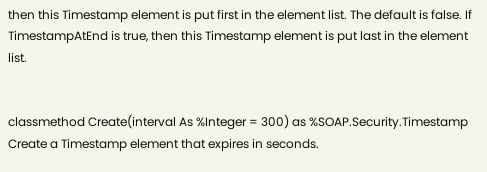then this Timestamp element is put first in the element list. The default is false. If TimestampAtEnd is true, then this Timestamp element is put last in the element list.


classmethod Create(interval As %Integer = 300) as %SOAP.Security.Timestamp
Create a Timestamp element that expires in seconds.